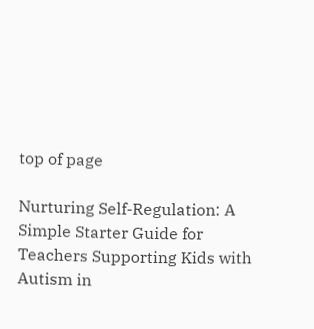top of page

Nurturing Self-Regulation: A Simple Starter Guide for Teachers Supporting Kids with Autism in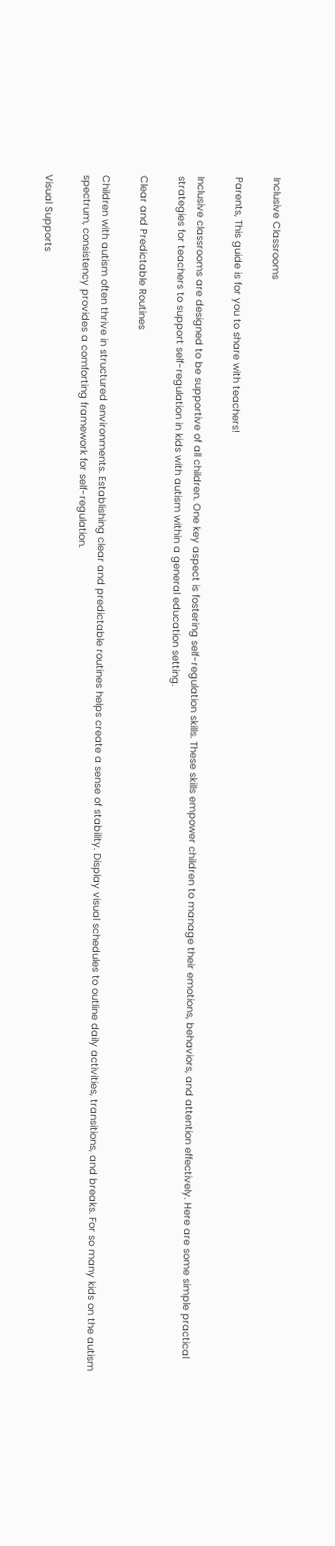Inclusive Classrooms

Parents, This guide is for you to share with teachers!

Inclusive classrooms are designed to be supportive of all children. One key aspect is fostering self-regulation skills. These skills empower children to manage their emotions, behaviors, and attention effectively. Here are some simple practical strategies for teachers to support self-regulation in kids with autism within a general education setting.

Clear and Predictable Routines

Children with autism often thrive in structured environments. Establishing clear and predictable routines helps create a sense of stability. Display visual schedules to outline daily activities, transitions, and breaks. For so many kids on the autism spectrum, consistency provides a comforting framework for self-regulation.

Visual Supports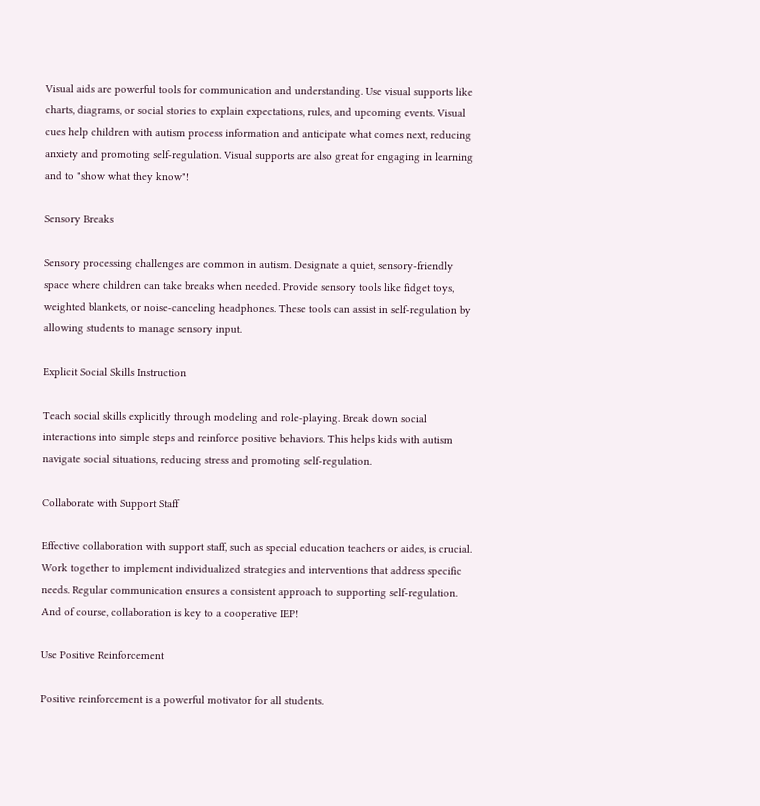Visual aids are powerful tools for communication and understanding. Use visual supports like charts, diagrams, or social stories to explain expectations, rules, and upcoming events. Visual cues help children with autism process information and anticipate what comes next, reducing anxiety and promoting self-regulation. Visual supports are also great for engaging in learning and to "show what they know"!

Sensory Breaks

Sensory processing challenges are common in autism. Designate a quiet, sensory-friendly space where children can take breaks when needed. Provide sensory tools like fidget toys, weighted blankets, or noise-canceling headphones. These tools can assist in self-regulation by allowing students to manage sensory input.

Explicit Social Skills Instruction

Teach social skills explicitly through modeling and role-playing. Break down social interactions into simple steps and reinforce positive behaviors. This helps kids with autism navigate social situations, reducing stress and promoting self-regulation.

Collaborate with Support Staff

Effective collaboration with support staff, such as special education teachers or aides, is crucial. Work together to implement individualized strategies and interventions that address specific needs. Regular communication ensures a consistent approach to supporting self-regulation. And of course, collaboration is key to a cooperative IEP!

Use Positive Reinforcement

Positive reinforcement is a powerful motivator for all students.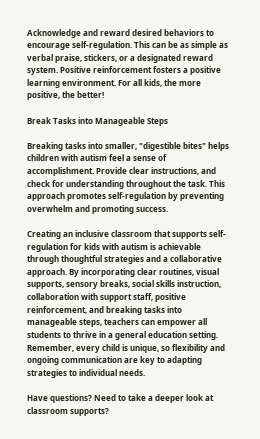Acknowledge and reward desired behaviors to encourage self-regulation. This can be as simple as verbal praise, stickers, or a designated reward system. Positive reinforcement fosters a positive learning environment. For all kids, the more positive, the better!

Break Tasks into Manageable Steps

Breaking tasks into smaller, "digestible bites" helps children with autism feel a sense of accomplishment. Provide clear instructions, and check for understanding throughout the task. This approach promotes self-regulation by preventing overwhelm and promoting success.

Creating an inclusive classroom that supports self-regulation for kids with autism is achievable through thoughtful strategies and a collaborative approach. By incorporating clear routines, visual supports, sensory breaks, social skills instruction, collaboration with support staff, positive reinforcement, and breaking tasks into manageable steps, teachers can empower all students to thrive in a general education setting. Remember, every child is unique, so flexibility and ongoing communication are key to adapting strategies to individual needs.

Have questions? Need to take a deeper look at classroom supports?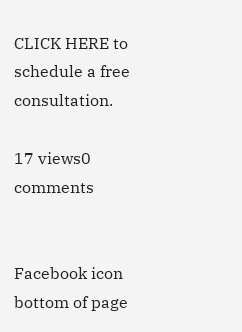CLICK HERE to schedule a free consultation.

17 views0 comments


Facebook icon
bottom of page